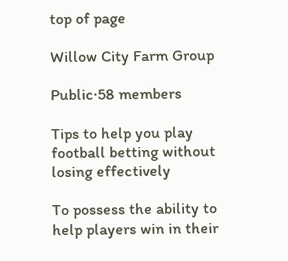top of page

Willow City Farm Group

Public·58 members

Tips to help you play football betting without losing effectively

To possess the ability to help players win in their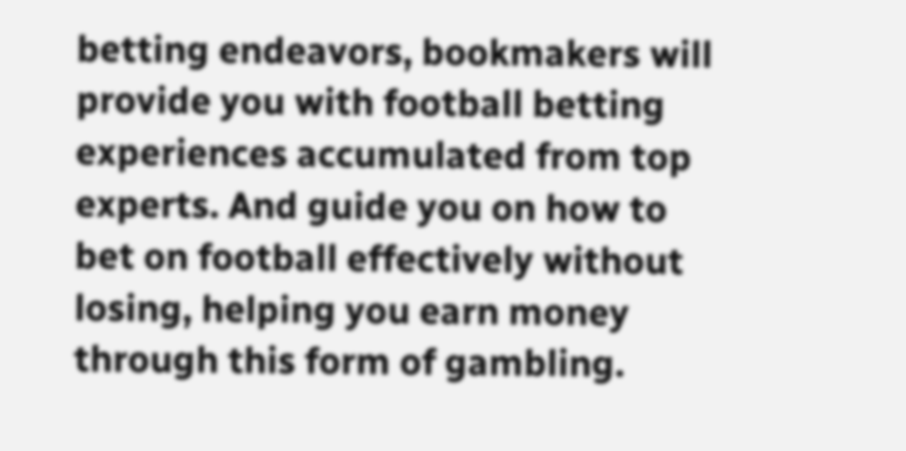betting endeavors, bookmakers will provide you with football betting experiences accumulated from top experts. And guide you on how to bet on football effectively without losing, helping you earn money through this form of gambling.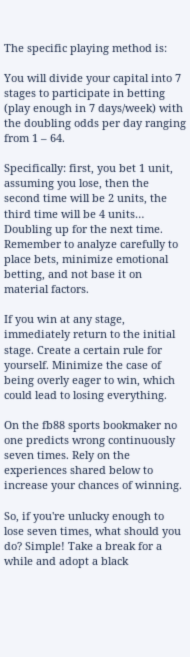The specific playing method is:

You will divide your capital into 7 stages to participate in betting (play enough in 7 days/week) with the doubling odds per day ranging from 1 – 64.

Specifically: first, you bet 1 unit, assuming you lose, then the second time will be 2 units, the third time will be 4 units… Doubling up for the next time. Remember to analyze carefully to place bets, minimize emotional betting, and not base it on material factors.

If you win at any stage, immediately return to the initial stage. Create a certain rule for yourself. Minimize the case of being overly eager to win, which could lead to losing everything.

On the fb88 sports bookmaker no one predicts wrong continuously seven times. Rely on the experiences shared below to increase your chances of winning.

So, if you're unlucky enough to lose seven times, what should you do? Simple! Take a break for a while and adopt a black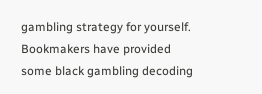gambling strategy for yourself. Bookmakers have provided some black gambling decoding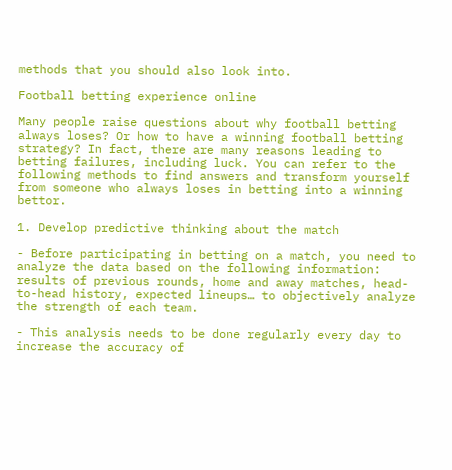methods that you should also look into.

Football betting experience online

Many people raise questions about why football betting always loses? Or how to have a winning football betting strategy? In fact, there are many reasons leading to betting failures, including luck. You can refer to the following methods to find answers and transform yourself from someone who always loses in betting into a winning bettor.

1. Develop predictive thinking about the match

- Before participating in betting on a match, you need to analyze the data based on the following information: results of previous rounds, home and away matches, head-to-head history, expected lineups… to objectively analyze the strength of each team.

- This analysis needs to be done regularly every day to increase the accuracy of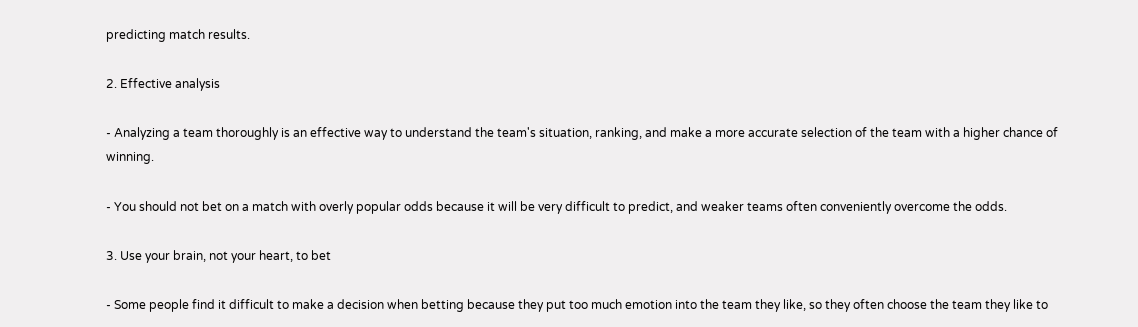predicting match results.

2. Effective analysis

- Analyzing a team thoroughly is an effective way to understand the team's situation, ranking, and make a more accurate selection of the team with a higher chance of winning.

- You should not bet on a match with overly popular odds because it will be very difficult to predict, and weaker teams often conveniently overcome the odds.

3. Use your brain, not your heart, to bet

- Some people find it difficult to make a decision when betting because they put too much emotion into the team they like, so they often choose the team they like to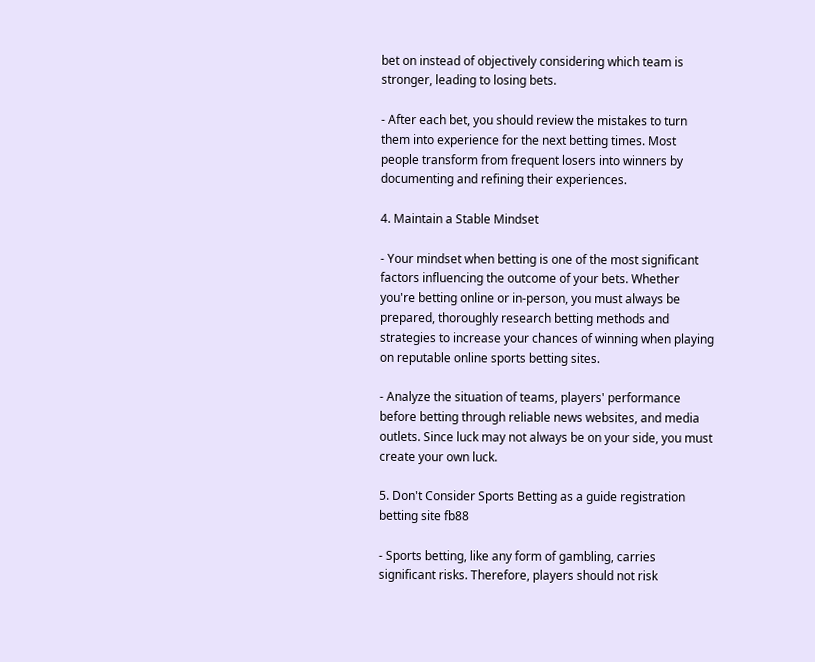bet on instead of objectively considering which team is stronger, leading to losing bets.

- After each bet, you should review the mistakes to turn them into experience for the next betting times. Most people transform from frequent losers into winners by documenting and refining their experiences.

4. Maintain a Stable Mindset

- Your mindset when betting is one of the most significant factors influencing the outcome of your bets. Whether you're betting online or in-person, you must always be prepared, thoroughly research betting methods and strategies to increase your chances of winning when playing on reputable online sports betting sites.

- Analyze the situation of teams, players' performance before betting through reliable news websites, and media outlets. Since luck may not always be on your side, you must create your own luck.

5. Don't Consider Sports Betting as a guide registration betting site fb88

- Sports betting, like any form of gambling, carries significant risks. Therefore, players should not risk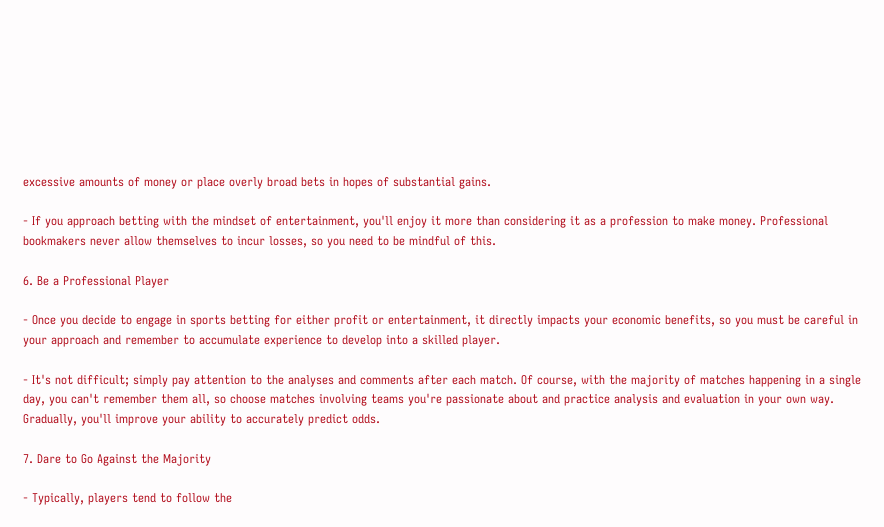excessive amounts of money or place overly broad bets in hopes of substantial gains.

- If you approach betting with the mindset of entertainment, you'll enjoy it more than considering it as a profession to make money. Professional bookmakers never allow themselves to incur losses, so you need to be mindful of this.

6. Be a Professional Player

- Once you decide to engage in sports betting for either profit or entertainment, it directly impacts your economic benefits, so you must be careful in your approach and remember to accumulate experience to develop into a skilled player.

- It's not difficult; simply pay attention to the analyses and comments after each match. Of course, with the majority of matches happening in a single day, you can't remember them all, so choose matches involving teams you're passionate about and practice analysis and evaluation in your own way. Gradually, you'll improve your ability to accurately predict odds.

7. Dare to Go Against the Majority

- Typically, players tend to follow the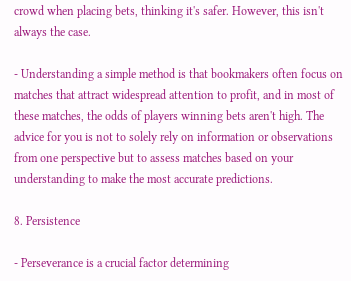crowd when placing bets, thinking it's safer. However, this isn't always the case.

- Understanding a simple method is that bookmakers often focus on matches that attract widespread attention to profit, and in most of these matches, the odds of players winning bets aren't high. The advice for you is not to solely rely on information or observations from one perspective but to assess matches based on your understanding to make the most accurate predictions.

8. Persistence

- Perseverance is a crucial factor determining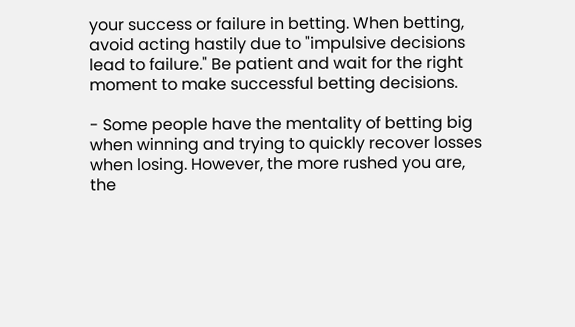your success or failure in betting. When betting, avoid acting hastily due to "impulsive decisions lead to failure." Be patient and wait for the right moment to make successful betting decisions.

- Some people have the mentality of betting big when winning and trying to quickly recover losses when losing. However, the more rushed you are, the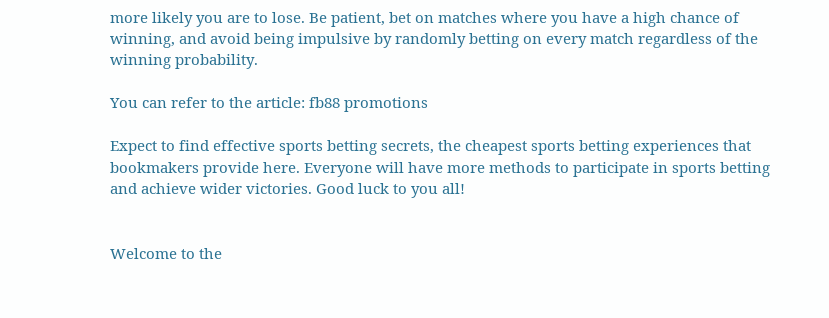more likely you are to lose. Be patient, bet on matches where you have a high chance of winning, and avoid being impulsive by randomly betting on every match regardless of the winning probability.

You can refer to the article: fb88 promotions

Expect to find effective sports betting secrets, the cheapest sports betting experiences that bookmakers provide here. Everyone will have more methods to participate in sports betting and achieve wider victories. Good luck to you all!


Welcome to the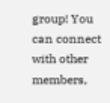group! You can connect with other members,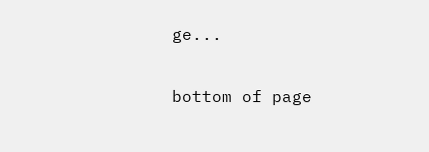ge...


bottom of page